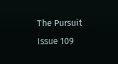The Pursuit
Issue 109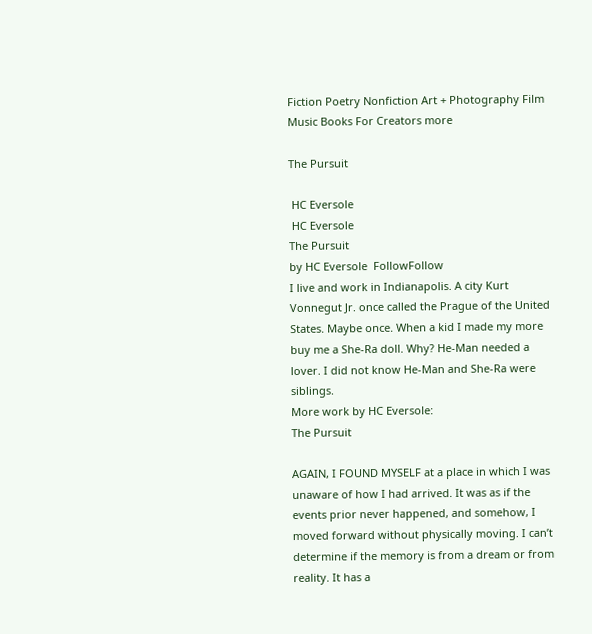Fiction Poetry Nonfiction Art + Photography Film Music Books For Creators more

The Pursuit

 HC Eversole
 HC Eversole
The Pursuit
by HC Eversole  FollowFollow
I live and work in Indianapolis. A city Kurt Vonnegut Jr. once called the Prague of the United States. Maybe once. When a kid I made my more buy me a She-Ra doll. Why? He-Man needed a lover. I did not know He-Man and She-Ra were siblings.
More work by HC Eversole:
The Pursuit

AGAIN, I FOUND MYSELF at a place in which I was unaware of how I had arrived. It was as if the events prior never happened, and somehow, I moved forward without physically moving. I can’t determine if the memory is from a dream or from reality. It has a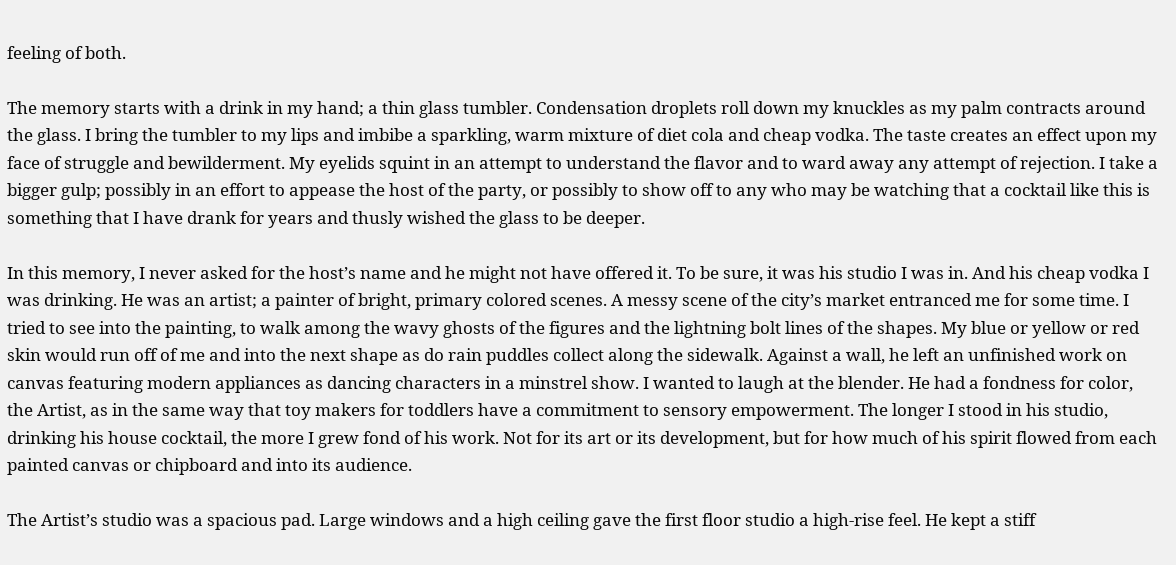feeling of both.

The memory starts with a drink in my hand; a thin glass tumbler. Condensation droplets roll down my knuckles as my palm contracts around the glass. I bring the tumbler to my lips and imbibe a sparkling, warm mixture of diet cola and cheap vodka. The taste creates an effect upon my face of struggle and bewilderment. My eyelids squint in an attempt to understand the flavor and to ward away any attempt of rejection. I take a bigger gulp; possibly in an effort to appease the host of the party, or possibly to show off to any who may be watching that a cocktail like this is something that I have drank for years and thusly wished the glass to be deeper.

In this memory, I never asked for the host’s name and he might not have offered it. To be sure, it was his studio I was in. And his cheap vodka I was drinking. He was an artist; a painter of bright, primary colored scenes. A messy scene of the city’s market entranced me for some time. I tried to see into the painting, to walk among the wavy ghosts of the figures and the lightning bolt lines of the shapes. My blue or yellow or red skin would run off of me and into the next shape as do rain puddles collect along the sidewalk. Against a wall, he left an unfinished work on canvas featuring modern appliances as dancing characters in a minstrel show. I wanted to laugh at the blender. He had a fondness for color, the Artist, as in the same way that toy makers for toddlers have a commitment to sensory empowerment. The longer I stood in his studio, drinking his house cocktail, the more I grew fond of his work. Not for its art or its development, but for how much of his spirit flowed from each painted canvas or chipboard and into its audience.

The Artist’s studio was a spacious pad. Large windows and a high ceiling gave the first floor studio a high-rise feel. He kept a stiff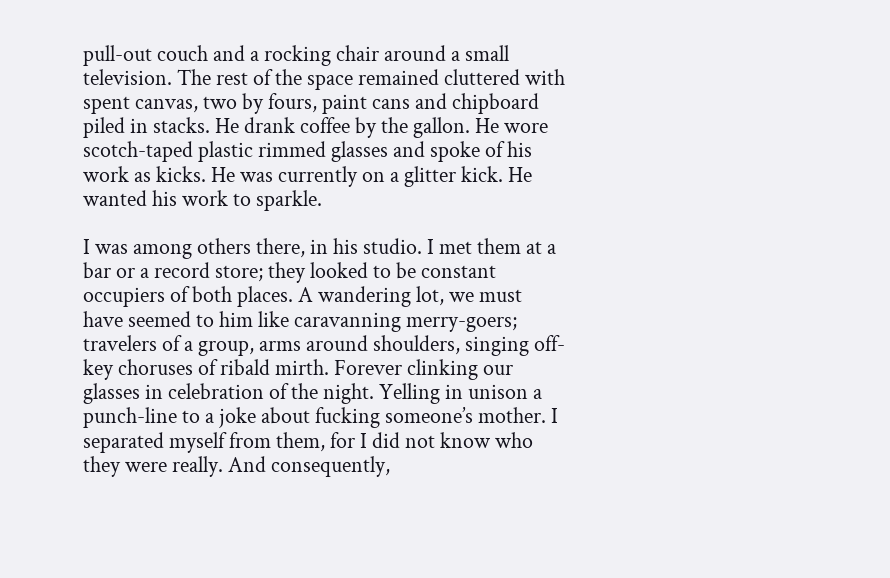pull-out couch and a rocking chair around a small television. The rest of the space remained cluttered with spent canvas, two by fours, paint cans and chipboard piled in stacks. He drank coffee by the gallon. He wore scotch-taped plastic rimmed glasses and spoke of his work as kicks. He was currently on a glitter kick. He wanted his work to sparkle.

I was among others there, in his studio. I met them at a bar or a record store; they looked to be constant occupiers of both places. A wandering lot, we must have seemed to him like caravanning merry-goers; travelers of a group, arms around shoulders, singing off-key choruses of ribald mirth. Forever clinking our glasses in celebration of the night. Yelling in unison a punch-line to a joke about fucking someone’s mother. I separated myself from them, for I did not know who they were really. And consequently,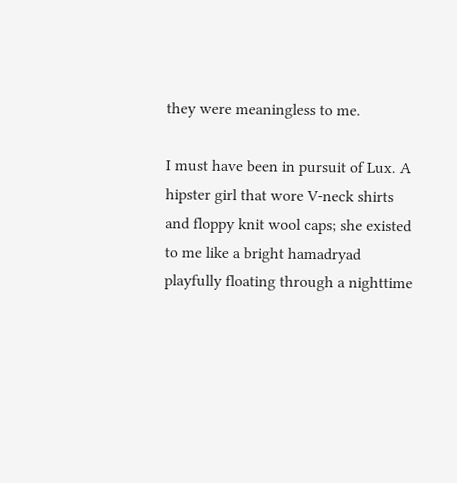they were meaningless to me.

I must have been in pursuit of Lux. A hipster girl that wore V-neck shirts and floppy knit wool caps; she existed to me like a bright hamadryad playfully floating through a nighttime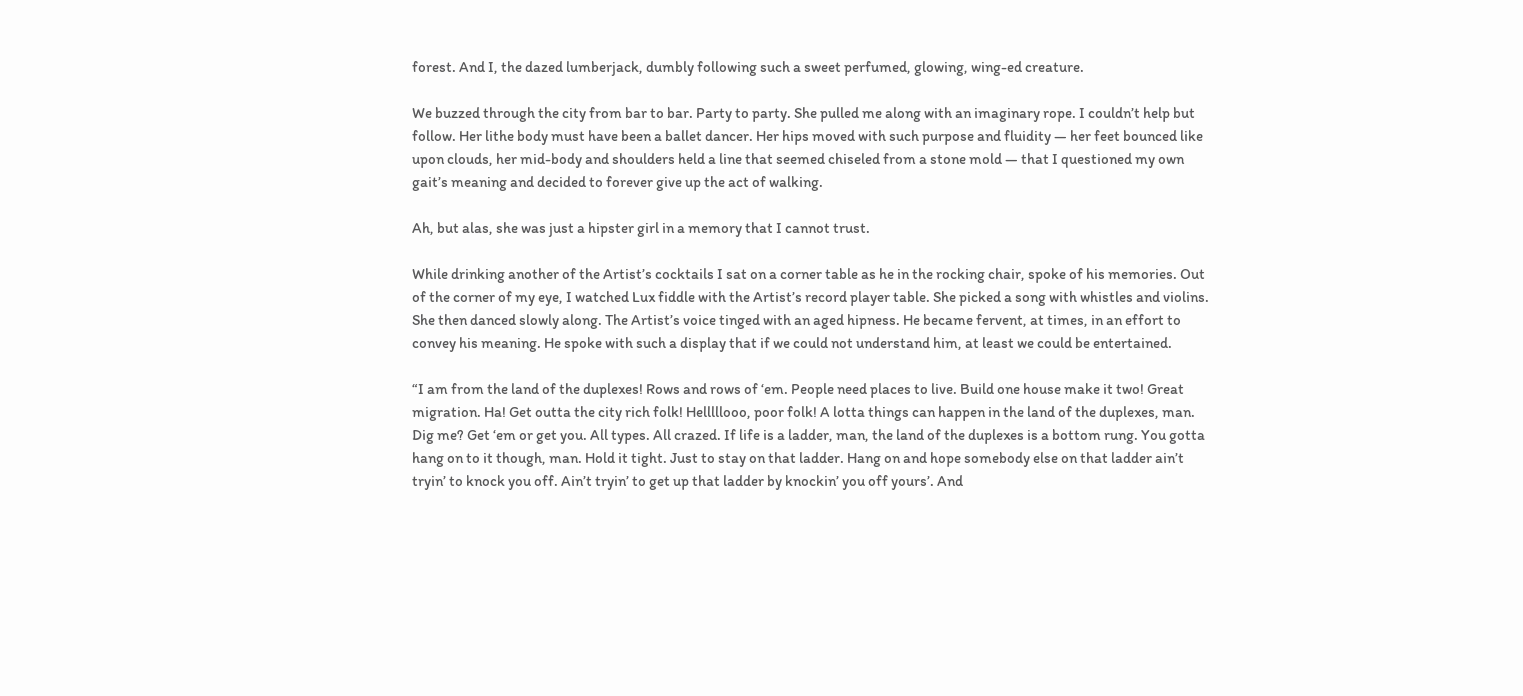forest. And I, the dazed lumberjack, dumbly following such a sweet perfumed, glowing, wing-ed creature.

We buzzed through the city from bar to bar. Party to party. She pulled me along with an imaginary rope. I couldn’t help but follow. Her lithe body must have been a ballet dancer. Her hips moved with such purpose and fluidity — her feet bounced like upon clouds, her mid-body and shoulders held a line that seemed chiseled from a stone mold — that I questioned my own gait’s meaning and decided to forever give up the act of walking.

Ah, but alas, she was just a hipster girl in a memory that I cannot trust.

While drinking another of the Artist’s cocktails I sat on a corner table as he in the rocking chair, spoke of his memories. Out of the corner of my eye, I watched Lux fiddle with the Artist’s record player table. She picked a song with whistles and violins. She then danced slowly along. The Artist’s voice tinged with an aged hipness. He became fervent, at times, in an effort to convey his meaning. He spoke with such a display that if we could not understand him, at least we could be entertained.

“I am from the land of the duplexes! Rows and rows of ‘em. People need places to live. Build one house make it two! Great migration. Ha! Get outta the city rich folk! Helllllooo, poor folk! A lotta things can happen in the land of the duplexes, man. Dig me? Get ‘em or get you. All types. All crazed. If life is a ladder, man, the land of the duplexes is a bottom rung. You gotta hang on to it though, man. Hold it tight. Just to stay on that ladder. Hang on and hope somebody else on that ladder ain’t tryin’ to knock you off. Ain’t tryin’ to get up that ladder by knockin’ you off yours’. And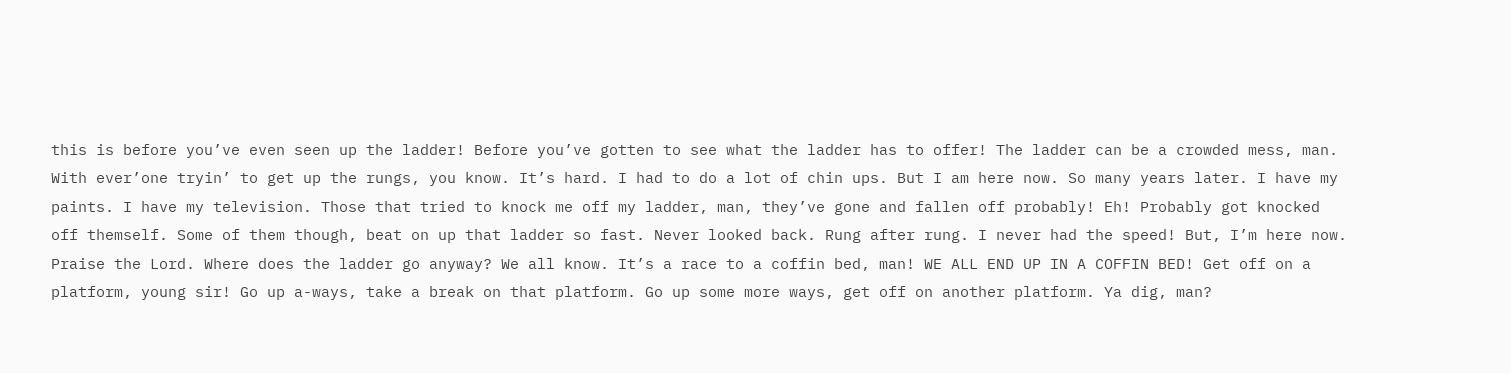this is before you’ve even seen up the ladder! Before you’ve gotten to see what the ladder has to offer! The ladder can be a crowded mess, man. With ever’one tryin’ to get up the rungs, you know. It’s hard. I had to do a lot of chin ups. But I am here now. So many years later. I have my paints. I have my television. Those that tried to knock me off my ladder, man, they’ve gone and fallen off probably! Eh! Probably got knocked off themself. Some of them though, beat on up that ladder so fast. Never looked back. Rung after rung. I never had the speed! But, I’m here now. Praise the Lord. Where does the ladder go anyway? We all know. It’s a race to a coffin bed, man! WE ALL END UP IN A COFFIN BED! Get off on a platform, young sir! Go up a-ways, take a break on that platform. Go up some more ways, get off on another platform. Ya dig, man?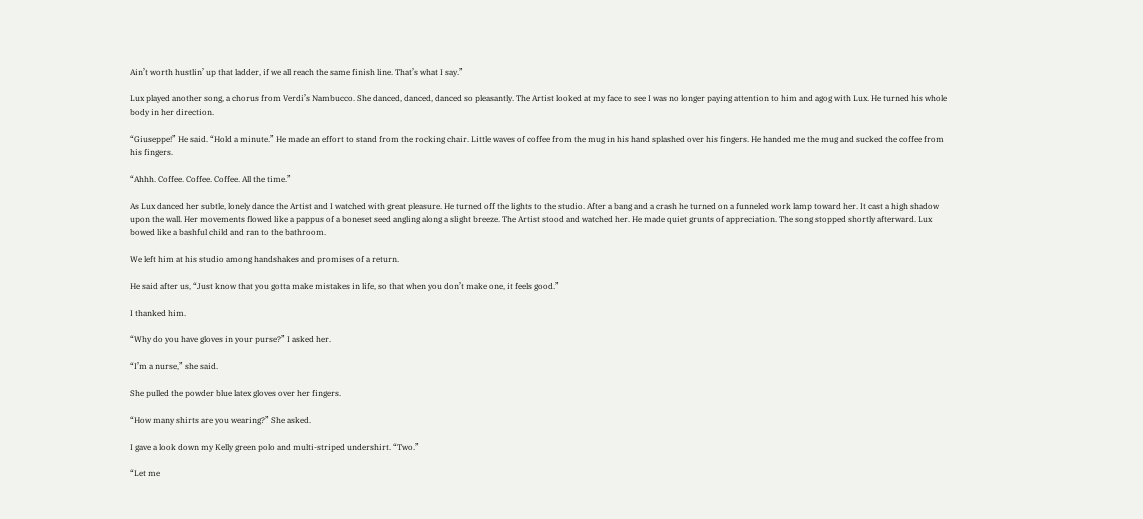Ain’t worth hustlin’ up that ladder, if we all reach the same finish line. That’s what I say.”

Lux played another song, a chorus from Verdi’s Nambucco. She danced, danced, danced so pleasantly. The Artist looked at my face to see I was no longer paying attention to him and agog with Lux. He turned his whole body in her direction.

“Giuseppe!” He said. “Hold a minute.” He made an effort to stand from the rocking chair. Little waves of coffee from the mug in his hand splashed over his fingers. He handed me the mug and sucked the coffee from his fingers.

“Ahhh. Coffee. Coffee. Coffee. All the time.”

As Lux danced her subtle, lonely dance the Artist and I watched with great pleasure. He turned off the lights to the studio. After a bang and a crash he turned on a funneled work lamp toward her. It cast a high shadow upon the wall. Her movements flowed like a pappus of a boneset seed angling along a slight breeze. The Artist stood and watched her. He made quiet grunts of appreciation. The song stopped shortly afterward. Lux bowed like a bashful child and ran to the bathroom.

We left him at his studio among handshakes and promises of a return.

He said after us, “Just know that you gotta make mistakes in life, so that when you don’t make one, it feels good.”

I thanked him.

“Why do you have gloves in your purse?” I asked her.

“I’m a nurse,” she said.

She pulled the powder blue latex gloves over her fingers.

“How many shirts are you wearing?” She asked.

I gave a look down my Kelly green polo and multi-striped undershirt. “Two.”

“Let me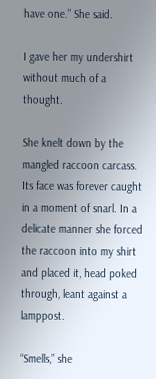have one.” She said.

I gave her my undershirt without much of a thought.

She knelt down by the mangled raccoon carcass. Its face was forever caught in a moment of snarl. In a delicate manner she forced the raccoon into my shirt and placed it, head poked through, leant against a lamppost.

“Smells,” she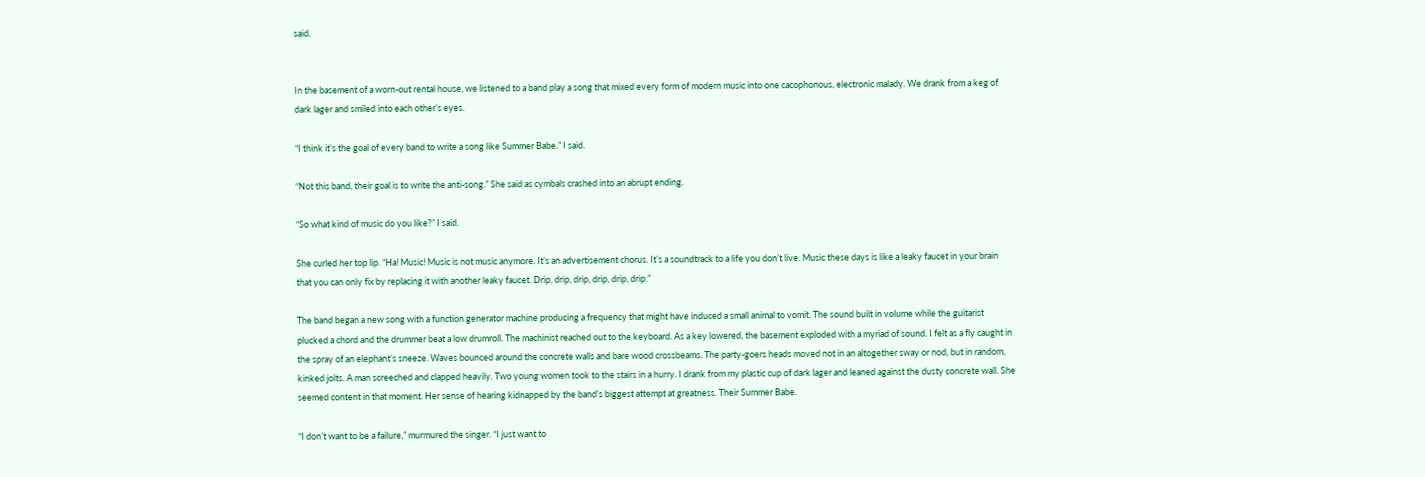said.


In the basement of a worn-out rental house, we listened to a band play a song that mixed every form of modern music into one cacophonous, electronic malady. We drank from a keg of dark lager and smiled into each other’s eyes.

“I think it’s the goal of every band to write a song like Summer Babe.” I said.

“Not this band, their goal is to write the anti-song.” She said as cymbals crashed into an abrupt ending.

“So what kind of music do you like?” I said.

She curled her top lip. “Ha! Music! Music is not music anymore. It’s an advertisement chorus. It’s a soundtrack to a life you don’t live. Music these days is like a leaky faucet in your brain that you can only fix by replacing it with another leaky faucet. Drip, drip, drip, drip, drip, drip.”

The band began a new song with a function generator machine producing a frequency that might have induced a small animal to vomit. The sound built in volume while the guitarist plucked a chord and the drummer beat a low drumroll. The machinist reached out to the keyboard. As a key lowered, the basement exploded with a myriad of sound. I felt as a fly caught in the spray of an elephant’s sneeze. Waves bounced around the concrete walls and bare wood crossbeams. The party-goers heads moved not in an altogether sway or nod, but in random, kinked jolts. A man screeched and clapped heavily. Two young women took to the stairs in a hurry. I drank from my plastic cup of dark lager and leaned against the dusty concrete wall. She seemed content in that moment. Her sense of hearing kidnapped by the band’s biggest attempt at greatness. Their Summer Babe.

“I don’t want to be a failure,” murmured the singer. “I just want to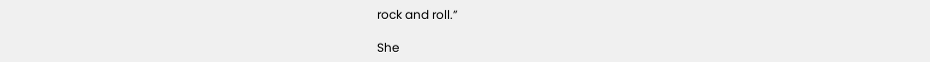rock and roll.”

She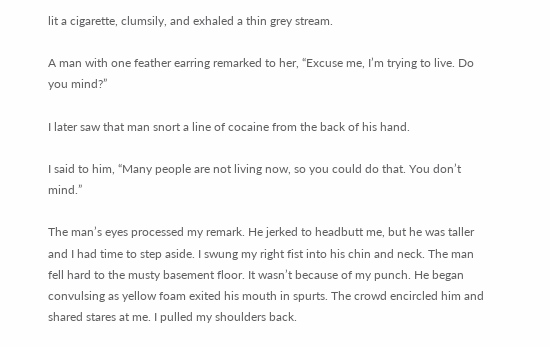lit a cigarette, clumsily, and exhaled a thin grey stream.

A man with one feather earring remarked to her, “Excuse me, I’m trying to live. Do you mind?”

I later saw that man snort a line of cocaine from the back of his hand.

I said to him, “Many people are not living now, so you could do that. You don’t mind.”

The man’s eyes processed my remark. He jerked to headbutt me, but he was taller and I had time to step aside. I swung my right fist into his chin and neck. The man fell hard to the musty basement floor. It wasn’t because of my punch. He began convulsing as yellow foam exited his mouth in spurts. The crowd encircled him and shared stares at me. I pulled my shoulders back.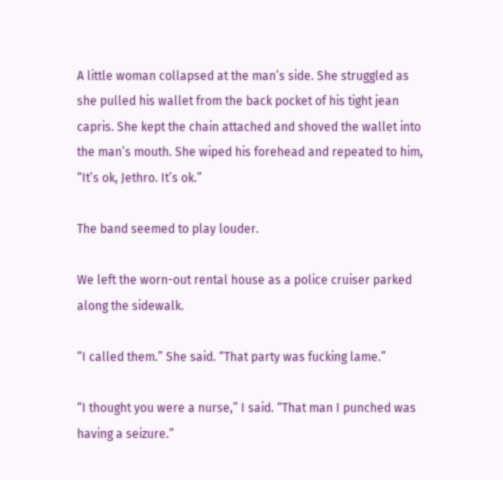A little woman collapsed at the man’s side. She struggled as she pulled his wallet from the back pocket of his tight jean capris. She kept the chain attached and shoved the wallet into the man’s mouth. She wiped his forehead and repeated to him, “It’s ok, Jethro. It’s ok.”

The band seemed to play louder.

We left the worn-out rental house as a police cruiser parked along the sidewalk.

“I called them.” She said. “That party was fucking lame.”

“I thought you were a nurse,” I said. “That man I punched was having a seizure.”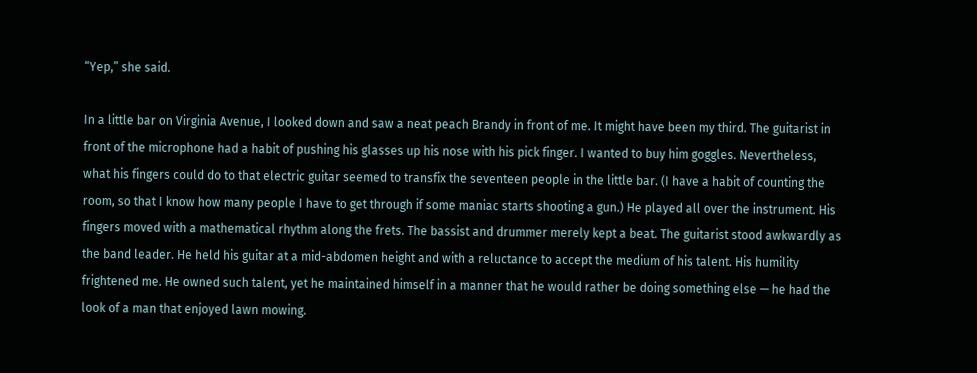“Yep,” she said.

In a little bar on Virginia Avenue, I looked down and saw a neat peach Brandy in front of me. It might have been my third. The guitarist in front of the microphone had a habit of pushing his glasses up his nose with his pick finger. I wanted to buy him goggles. Nevertheless, what his fingers could do to that electric guitar seemed to transfix the seventeen people in the little bar. (I have a habit of counting the room, so that I know how many people I have to get through if some maniac starts shooting a gun.) He played all over the instrument. His fingers moved with a mathematical rhythm along the frets. The bassist and drummer merely kept a beat. The guitarist stood awkwardly as the band leader. He held his guitar at a mid-abdomen height and with a reluctance to accept the medium of his talent. His humility frightened me. He owned such talent, yet he maintained himself in a manner that he would rather be doing something else — he had the look of a man that enjoyed lawn mowing.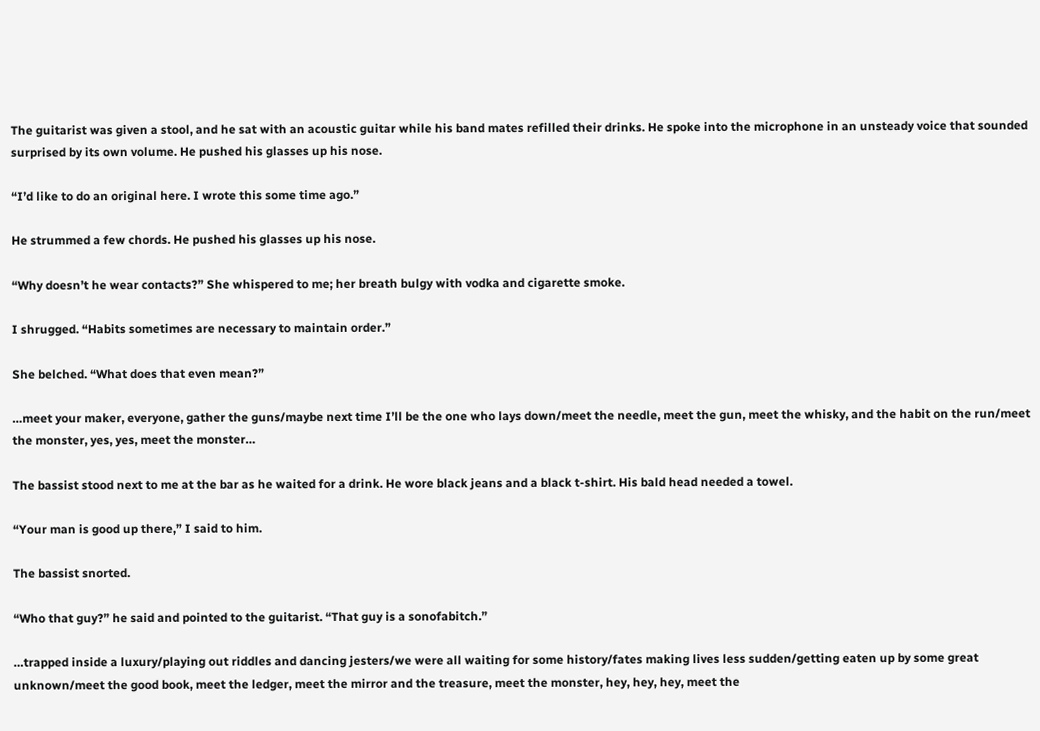The guitarist was given a stool, and he sat with an acoustic guitar while his band mates refilled their drinks. He spoke into the microphone in an unsteady voice that sounded surprised by its own volume. He pushed his glasses up his nose.

“I’d like to do an original here. I wrote this some time ago.”

He strummed a few chords. He pushed his glasses up his nose.

“Why doesn’t he wear contacts?” She whispered to me; her breath bulgy with vodka and cigarette smoke.

I shrugged. “Habits sometimes are necessary to maintain order.”

She belched. “What does that even mean?”

…meet your maker, everyone, gather the guns/maybe next time I’ll be the one who lays down/meet the needle, meet the gun, meet the whisky, and the habit on the run/meet the monster, yes, yes, meet the monster…

The bassist stood next to me at the bar as he waited for a drink. He wore black jeans and a black t-shirt. His bald head needed a towel.

“Your man is good up there,” I said to him.

The bassist snorted.

“Who that guy?” he said and pointed to the guitarist. “That guy is a sonofabitch.”

…trapped inside a luxury/playing out riddles and dancing jesters/we were all waiting for some history/fates making lives less sudden/getting eaten up by some great unknown/meet the good book, meet the ledger, meet the mirror and the treasure, meet the monster, hey, hey, hey, meet the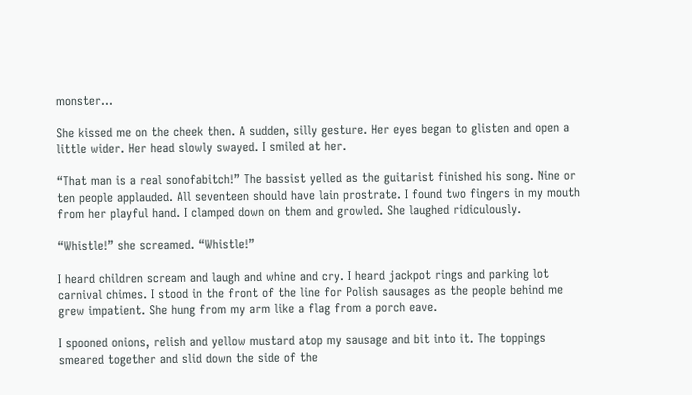monster…

She kissed me on the cheek then. A sudden, silly gesture. Her eyes began to glisten and open a little wider. Her head slowly swayed. I smiled at her.

“That man is a real sonofabitch!” The bassist yelled as the guitarist finished his song. Nine or ten people applauded. All seventeen should have lain prostrate. I found two fingers in my mouth from her playful hand. I clamped down on them and growled. She laughed ridiculously.

“Whistle!” she screamed. “Whistle!”

I heard children scream and laugh and whine and cry. I heard jackpot rings and parking lot carnival chimes. I stood in the front of the line for Polish sausages as the people behind me grew impatient. She hung from my arm like a flag from a porch eave.

I spooned onions, relish and yellow mustard atop my sausage and bit into it. The toppings smeared together and slid down the side of the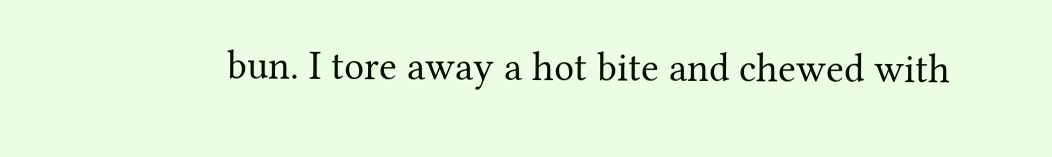bun. I tore away a hot bite and chewed with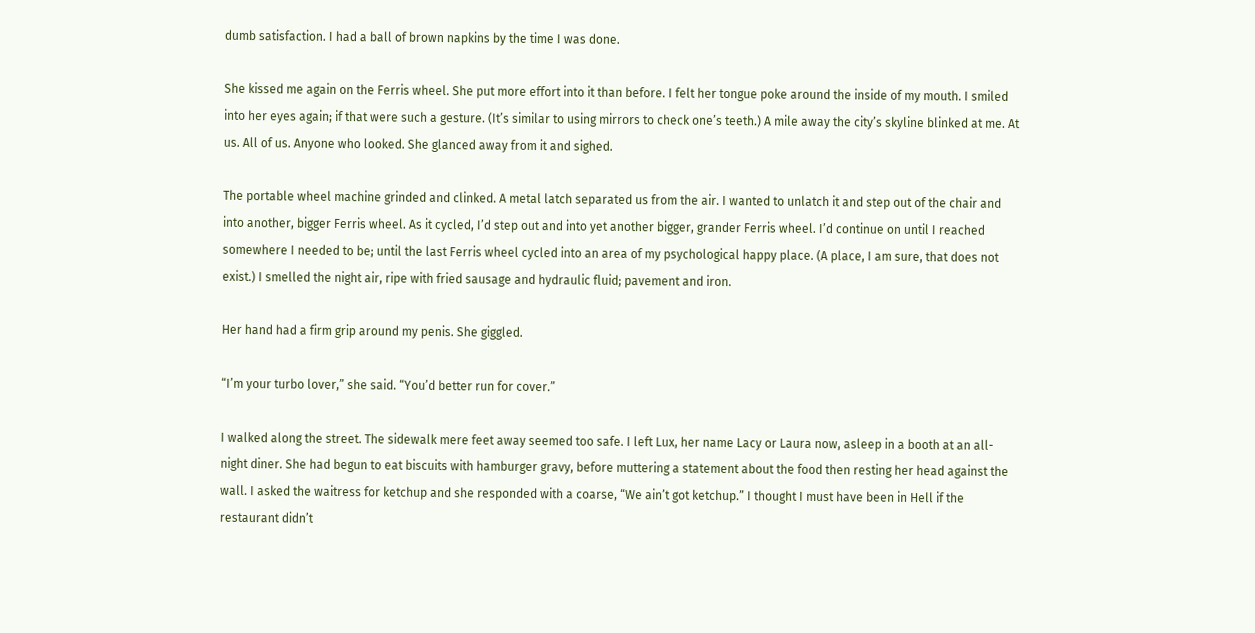dumb satisfaction. I had a ball of brown napkins by the time I was done.

She kissed me again on the Ferris wheel. She put more effort into it than before. I felt her tongue poke around the inside of my mouth. I smiled into her eyes again; if that were such a gesture. (It’s similar to using mirrors to check one’s teeth.) A mile away the city’s skyline blinked at me. At us. All of us. Anyone who looked. She glanced away from it and sighed.

The portable wheel machine grinded and clinked. A metal latch separated us from the air. I wanted to unlatch it and step out of the chair and into another, bigger Ferris wheel. As it cycled, I’d step out and into yet another bigger, grander Ferris wheel. I’d continue on until I reached somewhere I needed to be; until the last Ferris wheel cycled into an area of my psychological happy place. (A place, I am sure, that does not exist.) I smelled the night air, ripe with fried sausage and hydraulic fluid; pavement and iron.

Her hand had a firm grip around my penis. She giggled.

“I’m your turbo lover,” she said. “You’d better run for cover.”

I walked along the street. The sidewalk mere feet away seemed too safe. I left Lux, her name Lacy or Laura now, asleep in a booth at an all-night diner. She had begun to eat biscuits with hamburger gravy, before muttering a statement about the food then resting her head against the wall. I asked the waitress for ketchup and she responded with a coarse, “We ain’t got ketchup.” I thought I must have been in Hell if the restaurant didn’t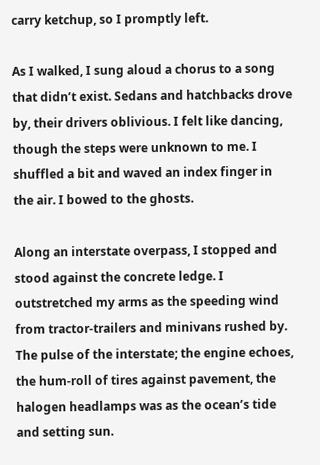carry ketchup, so I promptly left.

As I walked, I sung aloud a chorus to a song that didn’t exist. Sedans and hatchbacks drove by, their drivers oblivious. I felt like dancing, though the steps were unknown to me. I shuffled a bit and waved an index finger in the air. I bowed to the ghosts.

Along an interstate overpass, I stopped and stood against the concrete ledge. I outstretched my arms as the speeding wind from tractor-trailers and minivans rushed by. The pulse of the interstate; the engine echoes, the hum-roll of tires against pavement, the halogen headlamps was as the ocean’s tide and setting sun.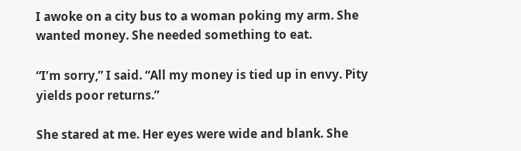I awoke on a city bus to a woman poking my arm. She wanted money. She needed something to eat.

“I’m sorry,” I said. “All my money is tied up in envy. Pity yields poor returns.”

She stared at me. Her eyes were wide and blank. She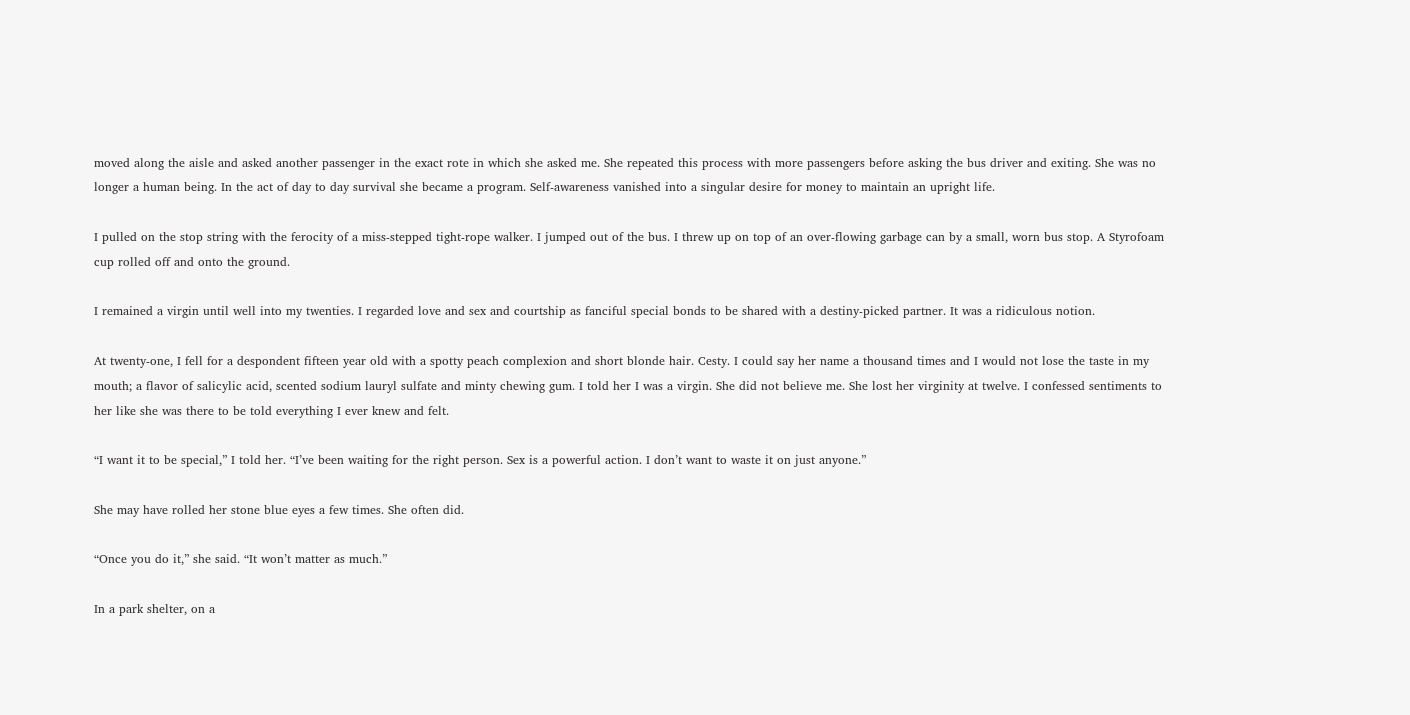moved along the aisle and asked another passenger in the exact rote in which she asked me. She repeated this process with more passengers before asking the bus driver and exiting. She was no longer a human being. In the act of day to day survival she became a program. Self-awareness vanished into a singular desire for money to maintain an upright life.

I pulled on the stop string with the ferocity of a miss-stepped tight-rope walker. I jumped out of the bus. I threw up on top of an over-flowing garbage can by a small, worn bus stop. A Styrofoam cup rolled off and onto the ground.

I remained a virgin until well into my twenties. I regarded love and sex and courtship as fanciful special bonds to be shared with a destiny-picked partner. It was a ridiculous notion.

At twenty-one, I fell for a despondent fifteen year old with a spotty peach complexion and short blonde hair. Cesty. I could say her name a thousand times and I would not lose the taste in my mouth; a flavor of salicylic acid, scented sodium lauryl sulfate and minty chewing gum. I told her I was a virgin. She did not believe me. She lost her virginity at twelve. I confessed sentiments to her like she was there to be told everything I ever knew and felt.

“I want it to be special,” I told her. “I’ve been waiting for the right person. Sex is a powerful action. I don’t want to waste it on just anyone.”

She may have rolled her stone blue eyes a few times. She often did.

“Once you do it,” she said. “It won’t matter as much.”

In a park shelter, on a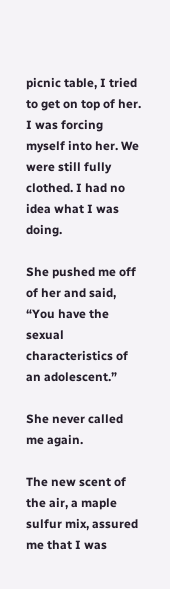picnic table, I tried to get on top of her. I was forcing myself into her. We were still fully clothed. I had no idea what I was doing.

She pushed me off of her and said, “You have the sexual characteristics of an adolescent.”

She never called me again.

The new scent of the air, a maple sulfur mix, assured me that I was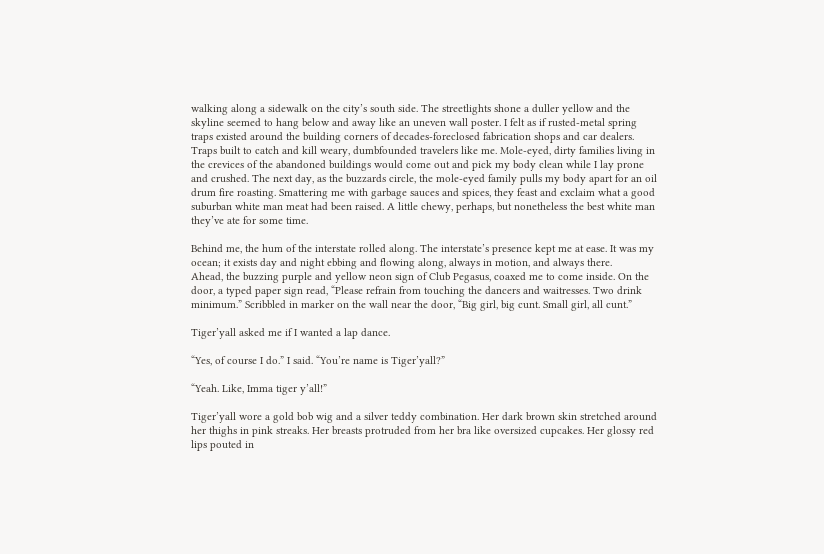walking along a sidewalk on the city’s south side. The streetlights shone a duller yellow and the skyline seemed to hang below and away like an uneven wall poster. I felt as if rusted-metal spring traps existed around the building corners of decades-foreclosed fabrication shops and car dealers. Traps built to catch and kill weary, dumbfounded travelers like me. Mole-eyed, dirty families living in the crevices of the abandoned buildings would come out and pick my body clean while I lay prone and crushed. The next day, as the buzzards circle, the mole-eyed family pulls my body apart for an oil drum fire roasting. Smattering me with garbage sauces and spices, they feast and exclaim what a good suburban white man meat had been raised. A little chewy, perhaps, but nonetheless the best white man they’ve ate for some time.

Behind me, the hum of the interstate rolled along. The interstate’s presence kept me at ease. It was my ocean; it exists day and night ebbing and flowing along, always in motion, and always there.
Ahead, the buzzing purple and yellow neon sign of Club Pegasus, coaxed me to come inside. On the door, a typed paper sign read, “Please refrain from touching the dancers and waitresses. Two drink minimum.” Scribbled in marker on the wall near the door, “Big girl, big cunt. Small girl, all cunt.”

Tiger’yall asked me if I wanted a lap dance.

“Yes, of course I do.” I said. “You’re name is Tiger’yall?”

“Yeah. Like, Imma tiger y’all!”

Tiger’yall wore a gold bob wig and a silver teddy combination. Her dark brown skin stretched around her thighs in pink streaks. Her breasts protruded from her bra like oversized cupcakes. Her glossy red lips pouted in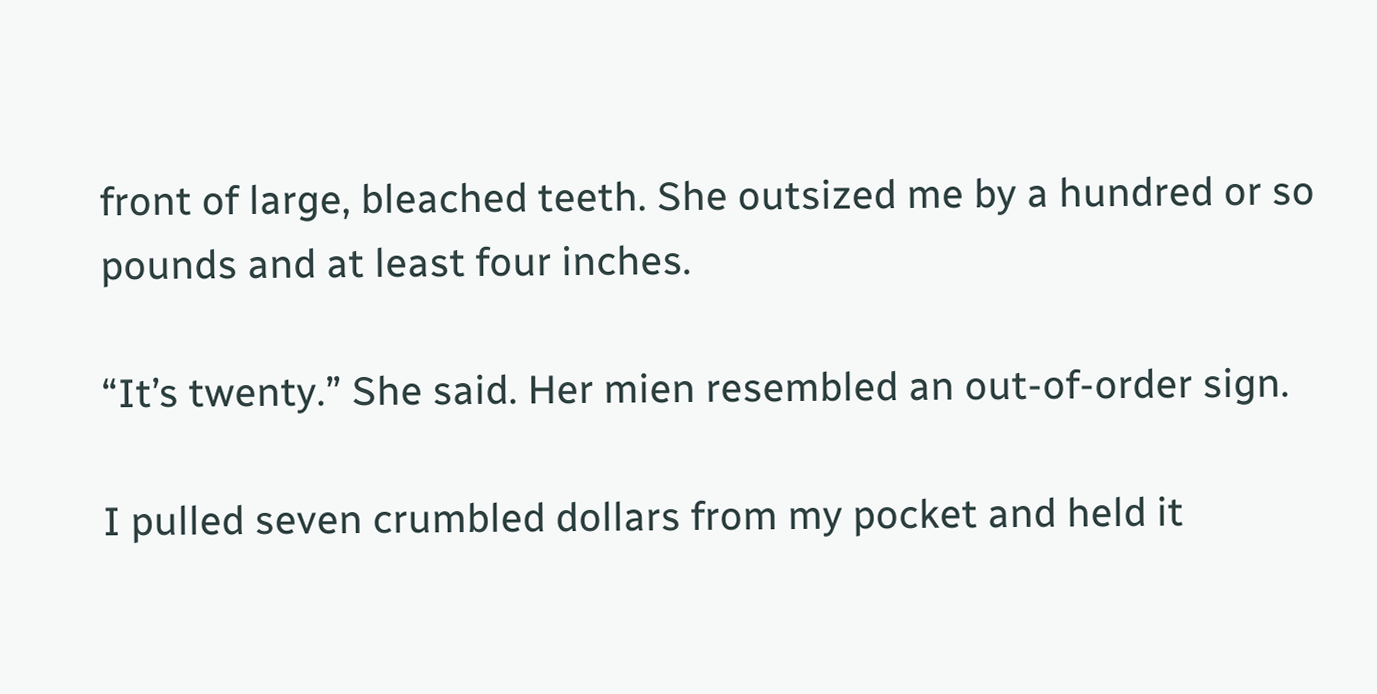front of large, bleached teeth. She outsized me by a hundred or so pounds and at least four inches.

“It’s twenty.” She said. Her mien resembled an out-of-order sign.

I pulled seven crumbled dollars from my pocket and held it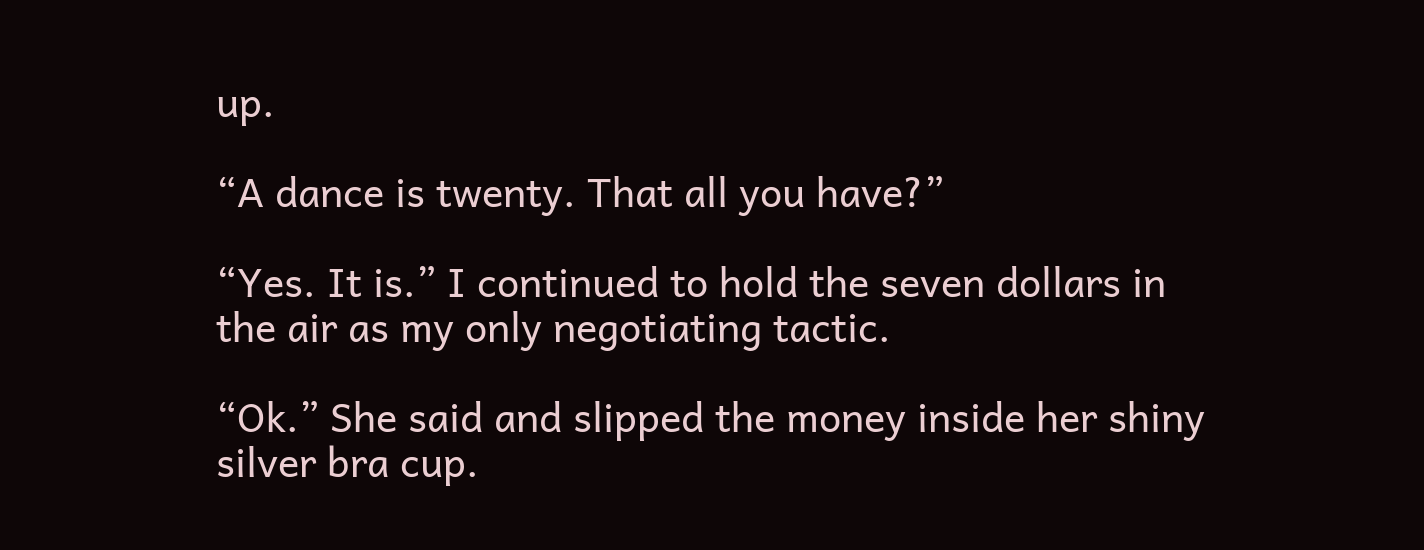up.

“A dance is twenty. That all you have?”

“Yes. It is.” I continued to hold the seven dollars in the air as my only negotiating tactic.

“Ok.” She said and slipped the money inside her shiny silver bra cup.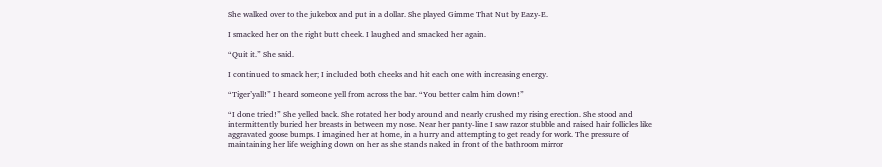She walked over to the jukebox and put in a dollar. She played Gimme That Nut by Eazy-E.

I smacked her on the right butt cheek. I laughed and smacked her again.

“Quit it.” She said.

I continued to smack her; I included both cheeks and hit each one with increasing energy.

“Tiger’yall!” I heard someone yell from across the bar. “You better calm him down!”

“I done tried!” She yelled back. She rotated her body around and nearly crushed my rising erection. She stood and intermittently buried her breasts in between my nose. Near her panty-line I saw razor stubble and raised hair follicles like aggravated goose bumps. I imagined her at home, in a hurry and attempting to get ready for work. The pressure of maintaining her life weighing down on her as she stands naked in front of the bathroom mirror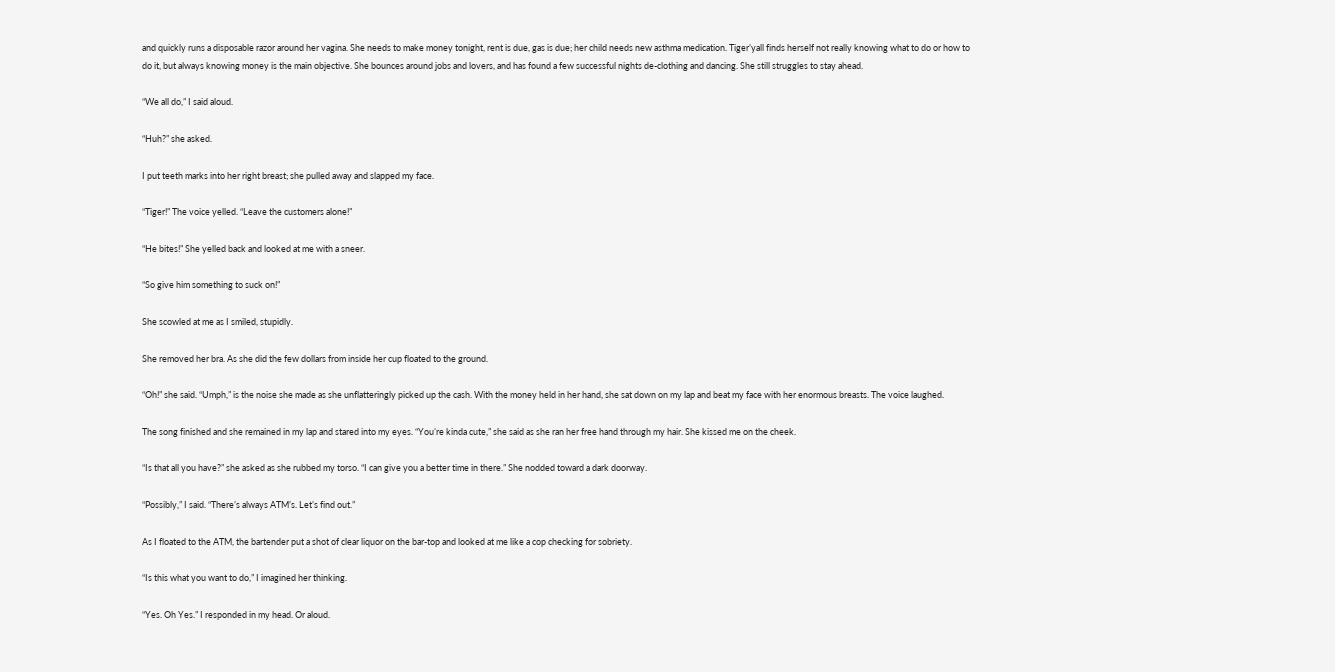and quickly runs a disposable razor around her vagina. She needs to make money tonight, rent is due, gas is due; her child needs new asthma medication. Tiger’yall finds herself not really knowing what to do or how to do it, but always knowing money is the main objective. She bounces around jobs and lovers, and has found a few successful nights de-clothing and dancing. She still struggles to stay ahead.

“We all do,” I said aloud.

“Huh?” she asked.

I put teeth marks into her right breast; she pulled away and slapped my face.

“Tiger!” The voice yelled. “Leave the customers alone!”

“He bites!” She yelled back and looked at me with a sneer.

“So give him something to suck on!”

She scowled at me as I smiled, stupidly.

She removed her bra. As she did the few dollars from inside her cup floated to the ground.

“Oh!” she said. “Umph,” is the noise she made as she unflatteringly picked up the cash. With the money held in her hand, she sat down on my lap and beat my face with her enormous breasts. The voice laughed.

The song finished and she remained in my lap and stared into my eyes. “You’re kinda cute,” she said as she ran her free hand through my hair. She kissed me on the cheek.

“Is that all you have?” she asked as she rubbed my torso. “I can give you a better time in there.” She nodded toward a dark doorway.

“Possibly,” I said. “There’s always ATM’s. Let’s find out.”

As I floated to the ATM, the bartender put a shot of clear liquor on the bar-top and looked at me like a cop checking for sobriety.

“Is this what you want to do,” I imagined her thinking.

“Yes. Oh Yes.” I responded in my head. Or aloud.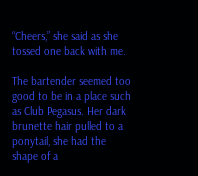“Cheers,” she said as she tossed one back with me.

The bartender seemed too good to be in a place such as Club Pegasus. Her dark brunette hair pulled to a ponytail, she had the shape of a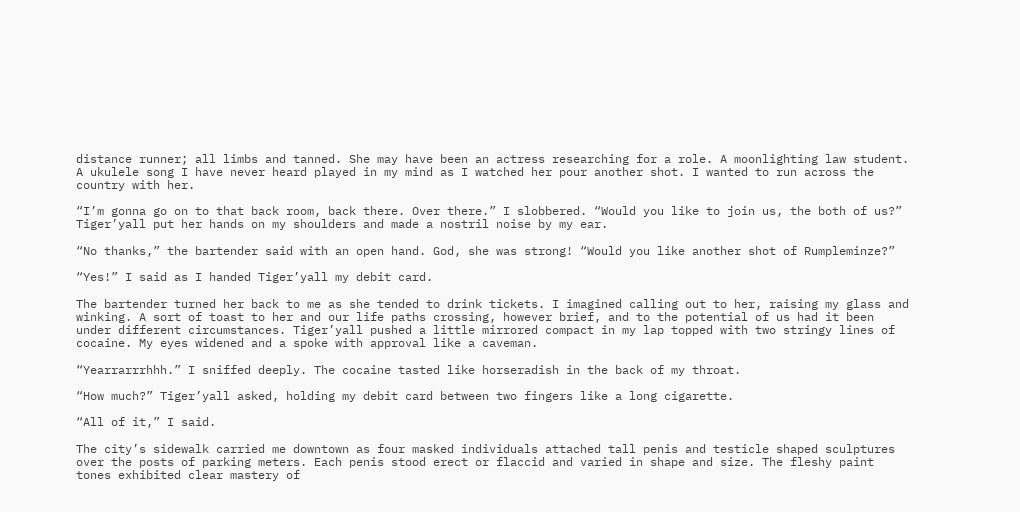distance runner; all limbs and tanned. She may have been an actress researching for a role. A moonlighting law student. A ukulele song I have never heard played in my mind as I watched her pour another shot. I wanted to run across the country with her.

“I’m gonna go on to that back room, back there. Over there.” I slobbered. “Would you like to join us, the both of us?” Tiger’yall put her hands on my shoulders and made a nostril noise by my ear.

“No thanks,” the bartender said with an open hand. God, she was strong! “Would you like another shot of Rumpleminze?”

“Yes!” I said as I handed Tiger’yall my debit card.

The bartender turned her back to me as she tended to drink tickets. I imagined calling out to her, raising my glass and winking. A sort of toast to her and our life paths crossing, however brief, and to the potential of us had it been under different circumstances. Tiger’yall pushed a little mirrored compact in my lap topped with two stringy lines of cocaine. My eyes widened and a spoke with approval like a caveman.

“Yearrarrrhhh.” I sniffed deeply. The cocaine tasted like horseradish in the back of my throat.

“How much?” Tiger’yall asked, holding my debit card between two fingers like a long cigarette.

“All of it,” I said.

The city’s sidewalk carried me downtown as four masked individuals attached tall penis and testicle shaped sculptures over the posts of parking meters. Each penis stood erect or flaccid and varied in shape and size. The fleshy paint tones exhibited clear mastery of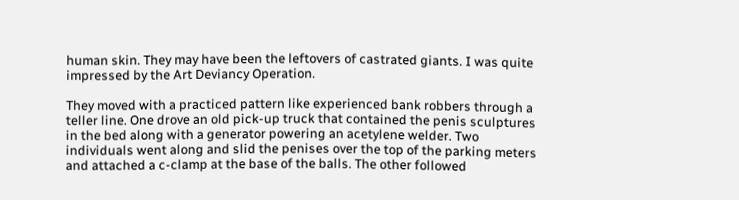human skin. They may have been the leftovers of castrated giants. I was quite impressed by the Art Deviancy Operation.

They moved with a practiced pattern like experienced bank robbers through a teller line. One drove an old pick-up truck that contained the penis sculptures in the bed along with a generator powering an acetylene welder. Two individuals went along and slid the penises over the top of the parking meters and attached a c-clamp at the base of the balls. The other followed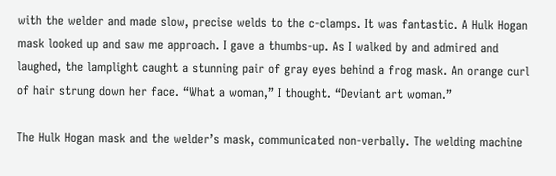with the welder and made slow, precise welds to the c-clamps. It was fantastic. A Hulk Hogan mask looked up and saw me approach. I gave a thumbs-up. As I walked by and admired and laughed, the lamplight caught a stunning pair of gray eyes behind a frog mask. An orange curl of hair strung down her face. “What a woman,” I thought. “Deviant art woman.”

The Hulk Hogan mask and the welder’s mask, communicated non-verbally. The welding machine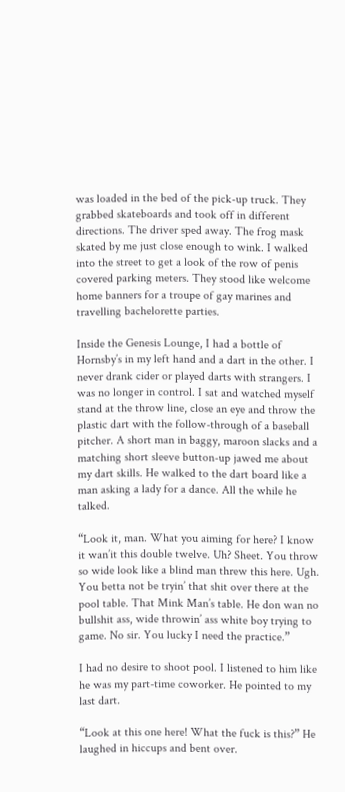was loaded in the bed of the pick-up truck. They grabbed skateboards and took off in different directions. The driver sped away. The frog mask skated by me just close enough to wink. I walked into the street to get a look of the row of penis covered parking meters. They stood like welcome home banners for a troupe of gay marines and travelling bachelorette parties.

Inside the Genesis Lounge, I had a bottle of Hornsby’s in my left hand and a dart in the other. I never drank cider or played darts with strangers. I was no longer in control. I sat and watched myself stand at the throw line, close an eye and throw the plastic dart with the follow-through of a baseball pitcher. A short man in baggy, maroon slacks and a matching short sleeve button-up jawed me about my dart skills. He walked to the dart board like a man asking a lady for a dance. All the while he talked.

“Look it, man. What you aiming for here? I know it wan’it this double twelve. Uh? Sheet. You throw so wide look like a blind man threw this here. Ugh. You betta not be tryin’ that shit over there at the pool table. That Mink Man’s table. He don wan no bullshit ass, wide throwin’ ass white boy trying to game. No sir. You lucky I need the practice.”

I had no desire to shoot pool. I listened to him like he was my part-time coworker. He pointed to my last dart.

“Look at this one here! What the fuck is this?” He laughed in hiccups and bent over.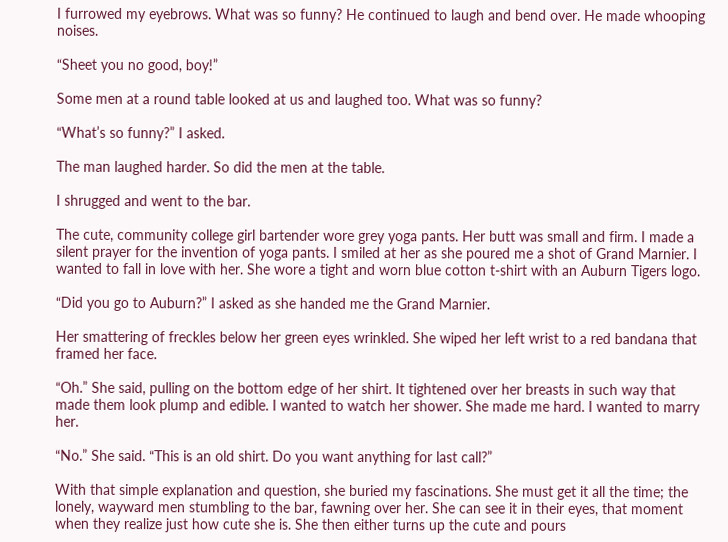I furrowed my eyebrows. What was so funny? He continued to laugh and bend over. He made whooping noises.

“Sheet you no good, boy!”

Some men at a round table looked at us and laughed too. What was so funny?

“What’s so funny?” I asked.

The man laughed harder. So did the men at the table.

I shrugged and went to the bar.

The cute, community college girl bartender wore grey yoga pants. Her butt was small and firm. I made a silent prayer for the invention of yoga pants. I smiled at her as she poured me a shot of Grand Marnier. I wanted to fall in love with her. She wore a tight and worn blue cotton t-shirt with an Auburn Tigers logo.

“Did you go to Auburn?” I asked as she handed me the Grand Marnier.

Her smattering of freckles below her green eyes wrinkled. She wiped her left wrist to a red bandana that framed her face.

“Oh.” She said, pulling on the bottom edge of her shirt. It tightened over her breasts in such way that made them look plump and edible. I wanted to watch her shower. She made me hard. I wanted to marry her.

“No.” She said. “This is an old shirt. Do you want anything for last call?”

With that simple explanation and question, she buried my fascinations. She must get it all the time; the lonely, wayward men stumbling to the bar, fawning over her. She can see it in their eyes, that moment when they realize just how cute she is. She then either turns up the cute and pours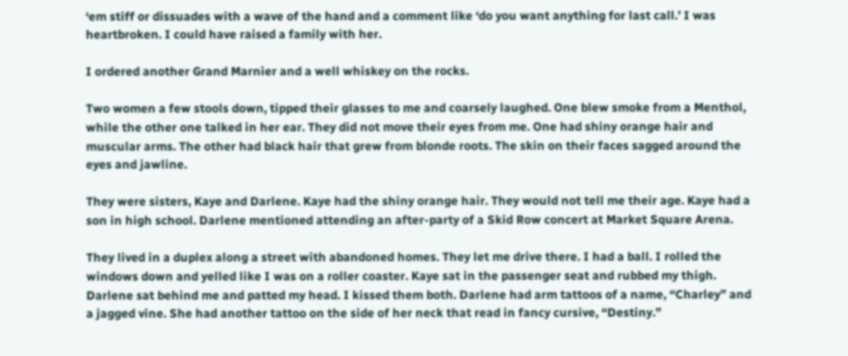‘em stiff or dissuades with a wave of the hand and a comment like ‘do you want anything for last call.’ I was heartbroken. I could have raised a family with her.

I ordered another Grand Marnier and a well whiskey on the rocks.

Two women a few stools down, tipped their glasses to me and coarsely laughed. One blew smoke from a Menthol, while the other one talked in her ear. They did not move their eyes from me. One had shiny orange hair and muscular arms. The other had black hair that grew from blonde roots. The skin on their faces sagged around the eyes and jawline.

They were sisters, Kaye and Darlene. Kaye had the shiny orange hair. They would not tell me their age. Kaye had a son in high school. Darlene mentioned attending an after-party of a Skid Row concert at Market Square Arena.

They lived in a duplex along a street with abandoned homes. They let me drive there. I had a ball. I rolled the windows down and yelled like I was on a roller coaster. Kaye sat in the passenger seat and rubbed my thigh. Darlene sat behind me and patted my head. I kissed them both. Darlene had arm tattoos of a name, “Charley” and a jagged vine. She had another tattoo on the side of her neck that read in fancy cursive, “Destiny.”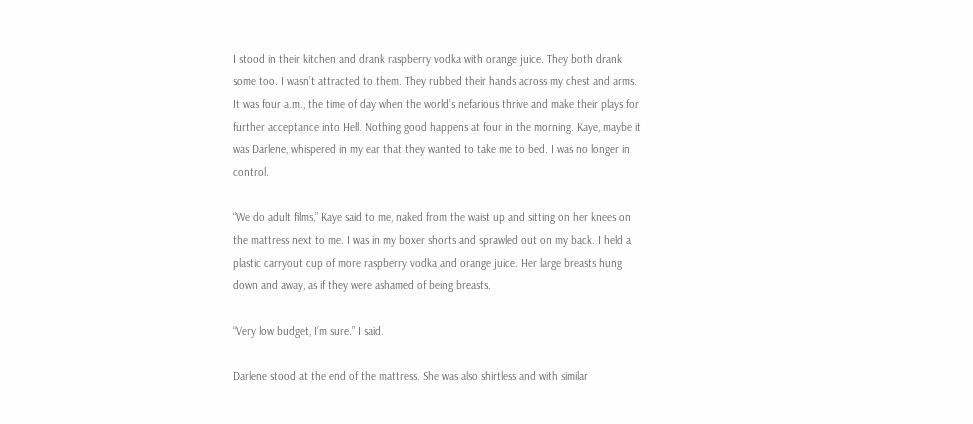I stood in their kitchen and drank raspberry vodka with orange juice. They both drank some too. I wasn’t attracted to them. They rubbed their hands across my chest and arms. It was four a.m., the time of day when the world’s nefarious thrive and make their plays for further acceptance into Hell. Nothing good happens at four in the morning. Kaye, maybe it was Darlene, whispered in my ear that they wanted to take me to bed. I was no longer in control.

“We do adult films,” Kaye said to me, naked from the waist up and sitting on her knees on the mattress next to me. I was in my boxer shorts and sprawled out on my back. I held a plastic carryout cup of more raspberry vodka and orange juice. Her large breasts hung down and away, as if they were ashamed of being breasts.

“Very low budget, I’m sure.” I said.

Darlene stood at the end of the mattress. She was also shirtless and with similar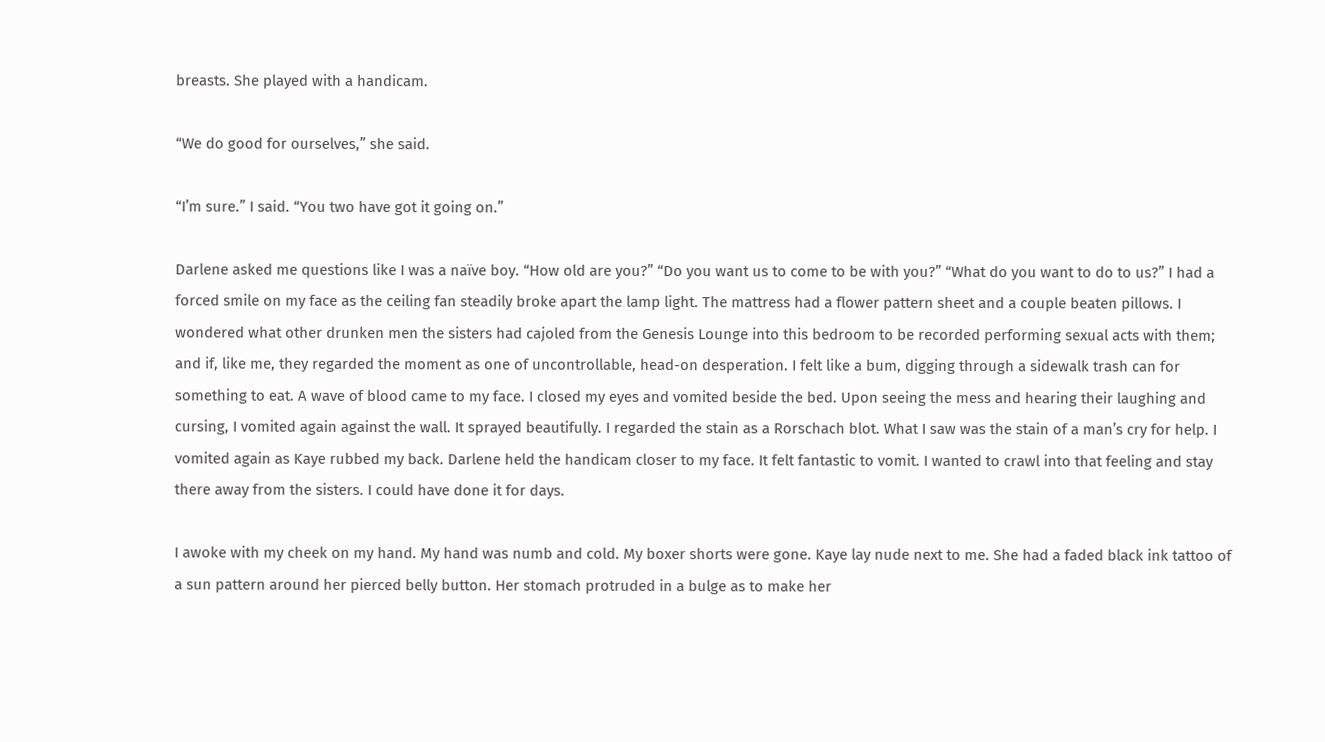breasts. She played with a handicam.

“We do good for ourselves,” she said.

“I’m sure.” I said. “You two have got it going on.”

Darlene asked me questions like I was a naïve boy. “How old are you?” “Do you want us to come to be with you?” “What do you want to do to us?” I had a forced smile on my face as the ceiling fan steadily broke apart the lamp light. The mattress had a flower pattern sheet and a couple beaten pillows. I wondered what other drunken men the sisters had cajoled from the Genesis Lounge into this bedroom to be recorded performing sexual acts with them; and if, like me, they regarded the moment as one of uncontrollable, head-on desperation. I felt like a bum, digging through a sidewalk trash can for something to eat. A wave of blood came to my face. I closed my eyes and vomited beside the bed. Upon seeing the mess and hearing their laughing and cursing, I vomited again against the wall. It sprayed beautifully. I regarded the stain as a Rorschach blot. What I saw was the stain of a man’s cry for help. I vomited again as Kaye rubbed my back. Darlene held the handicam closer to my face. It felt fantastic to vomit. I wanted to crawl into that feeling and stay there away from the sisters. I could have done it for days.

I awoke with my cheek on my hand. My hand was numb and cold. My boxer shorts were gone. Kaye lay nude next to me. She had a faded black ink tattoo of a sun pattern around her pierced belly button. Her stomach protruded in a bulge as to make her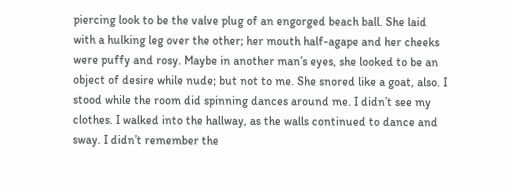piercing look to be the valve plug of an engorged beach ball. She laid with a hulking leg over the other; her mouth half-agape and her cheeks were puffy and rosy. Maybe in another man’s eyes, she looked to be an object of desire while nude; but not to me. She snored like a goat, also. I stood while the room did spinning dances around me. I didn’t see my clothes. I walked into the hallway, as the walls continued to dance and sway. I didn’t remember the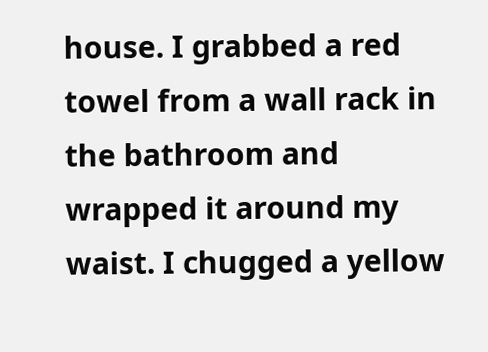house. I grabbed a red towel from a wall rack in the bathroom and wrapped it around my waist. I chugged a yellow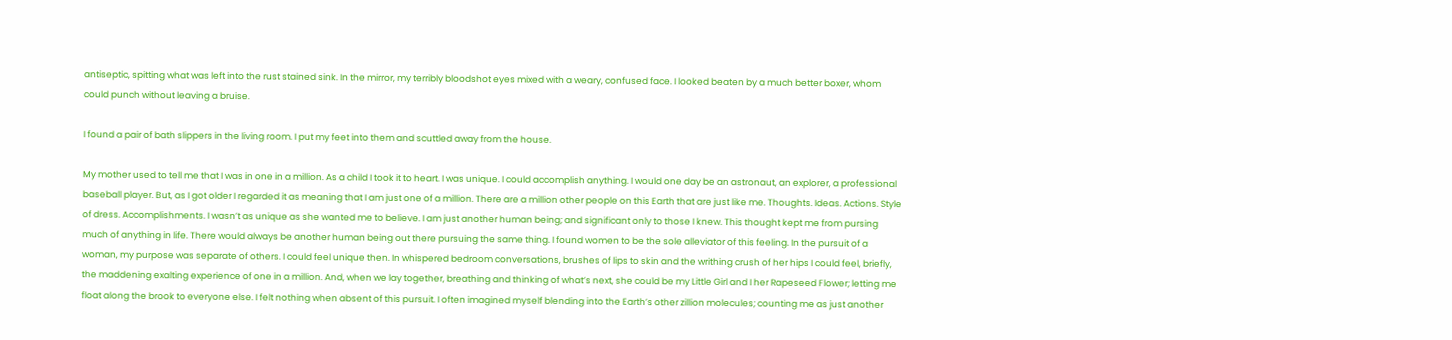antiseptic, spitting what was left into the rust stained sink. In the mirror, my terribly bloodshot eyes mixed with a weary, confused face. I looked beaten by a much better boxer, whom could punch without leaving a bruise.

I found a pair of bath slippers in the living room. I put my feet into them and scuttled away from the house.

My mother used to tell me that I was in one in a million. As a child I took it to heart. I was unique. I could accomplish anything. I would one day be an astronaut, an explorer, a professional baseball player. But, as I got older I regarded it as meaning that I am just one of a million. There are a million other people on this Earth that are just like me. Thoughts. Ideas. Actions. Style of dress. Accomplishments. I wasn’t as unique as she wanted me to believe. I am just another human being; and significant only to those I knew. This thought kept me from pursing much of anything in life. There would always be another human being out there pursuing the same thing. I found women to be the sole alleviator of this feeling. In the pursuit of a woman, my purpose was separate of others. I could feel unique then. In whispered bedroom conversations, brushes of lips to skin and the writhing crush of her hips I could feel, briefly, the maddening exalting experience of one in a million. And, when we lay together, breathing and thinking of what’s next, she could be my Little Girl and I her Rapeseed Flower; letting me float along the brook to everyone else. I felt nothing when absent of this pursuit. I often imagined myself blending into the Earth’s other zillion molecules; counting me as just another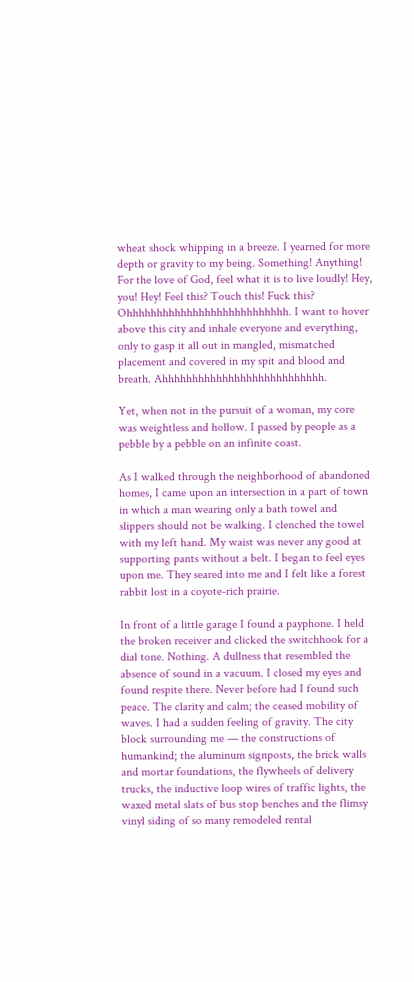wheat shock whipping in a breeze. I yearned for more depth or gravity to my being. Something! Anything! For the love of God, feel what it is to live loudly! Hey, you! Hey! Feel this? Touch this! Fuck this? Ohhhhhhhhhhhhhhhhhhhhhhhhhhh. I want to hover above this city and inhale everyone and everything, only to gasp it all out in mangled, mismatched placement and covered in my spit and blood and breath. Ahhhhhhhhhhhhhhhhhhhhhhhhhhh.

Yet, when not in the pursuit of a woman, my core was weightless and hollow. I passed by people as a pebble by a pebble on an infinite coast.

As I walked through the neighborhood of abandoned homes, I came upon an intersection in a part of town in which a man wearing only a bath towel and slippers should not be walking. I clenched the towel with my left hand. My waist was never any good at supporting pants without a belt. I began to feel eyes upon me. They seared into me and I felt like a forest rabbit lost in a coyote-rich prairie.

In front of a little garage I found a payphone. I held the broken receiver and clicked the switchhook for a dial tone. Nothing. A dullness that resembled the absence of sound in a vacuum. I closed my eyes and found respite there. Never before had I found such peace. The clarity and calm; the ceased mobility of waves. I had a sudden feeling of gravity. The city block surrounding me — the constructions of humankind; the aluminum signposts, the brick walls and mortar foundations, the flywheels of delivery trucks, the inductive loop wires of traffic lights, the waxed metal slats of bus stop benches and the flimsy vinyl siding of so many remodeled rental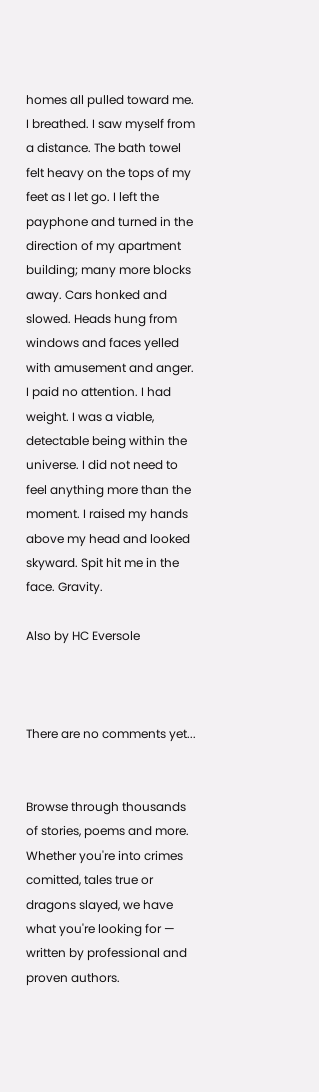homes all pulled toward me. I breathed. I saw myself from a distance. The bath towel felt heavy on the tops of my feet as I let go. I left the payphone and turned in the direction of my apartment building; many more blocks away. Cars honked and slowed. Heads hung from windows and faces yelled with amusement and anger. I paid no attention. I had weight. I was a viable, detectable being within the universe. I did not need to feel anything more than the moment. I raised my hands above my head and looked skyward. Spit hit me in the face. Gravity.

Also by HC Eversole



There are no comments yet...


Browse through thousands of stories, poems and more. Whether you're into crimes comitted, tales true or dragons slayed, we have what you're looking for — written by professional and proven authors.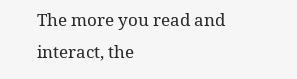The more you read and interact, the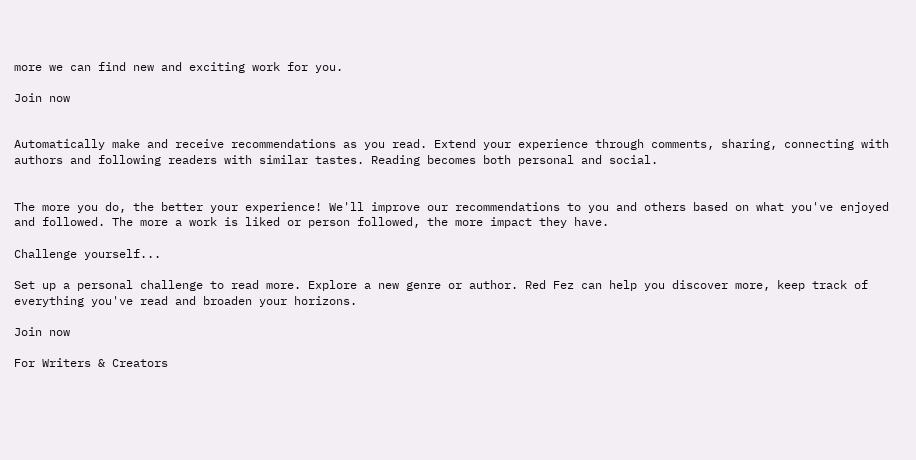more we can find new and exciting work for you.

Join now


Automatically make and receive recommendations as you read. Extend your experience through comments, sharing, connecting with authors and following readers with similar tastes. Reading becomes both personal and social.


The more you do, the better your experience! We'll improve our recommendations to you and others based on what you've enjoyed and followed. The more a work is liked or person followed, the more impact they have.

Challenge yourself...

Set up a personal challenge to read more. Explore a new genre or author. Red Fez can help you discover more, keep track of everything you've read and broaden your horizons.

Join now

For Writers & Creators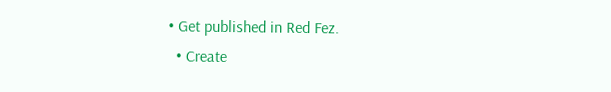• Get published in Red Fez.
  • Create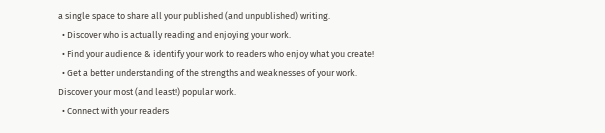a single space to share all your published (and unpublished) writing.
  • Discover who is actually reading and enjoying your work.
  • Find your audience & identify your work to readers who enjoy what you create!
  • Get a better understanding of the strengths and weaknesses of your work. Discover your most (and least!) popular work.
  • Connect with your readers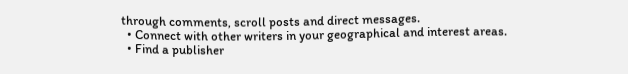through comments, scroll posts and direct messages.
  • Connect with other writers in your geographical and interest areas.
  • Find a publisher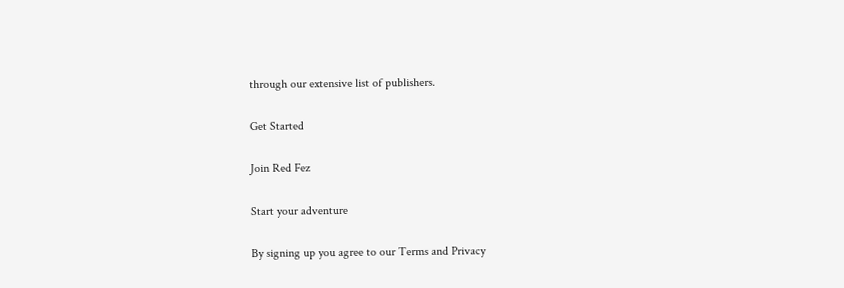through our extensive list of publishers.

Get Started

Join Red Fez

Start your adventure

By signing up you agree to our Terms and Privacy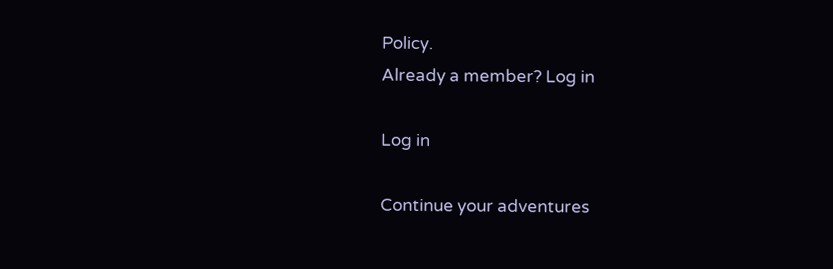Policy.
Already a member? Log in

Log in

Continue your adventures